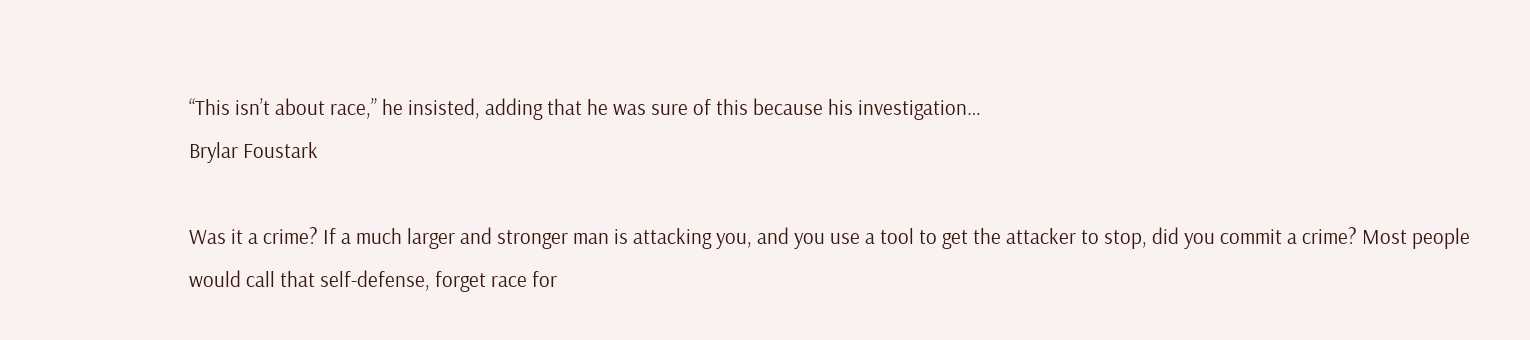“This isn’t about race,” he insisted, adding that he was sure of this because his investigation…
Brylar Foustark

Was it a crime? If a much larger and stronger man is attacking you, and you use a tool to get the attacker to stop, did you commit a crime? Most people would call that self-defense, forget race for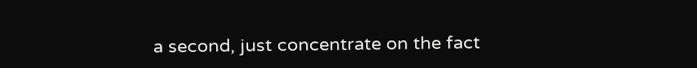a second, just concentrate on the fact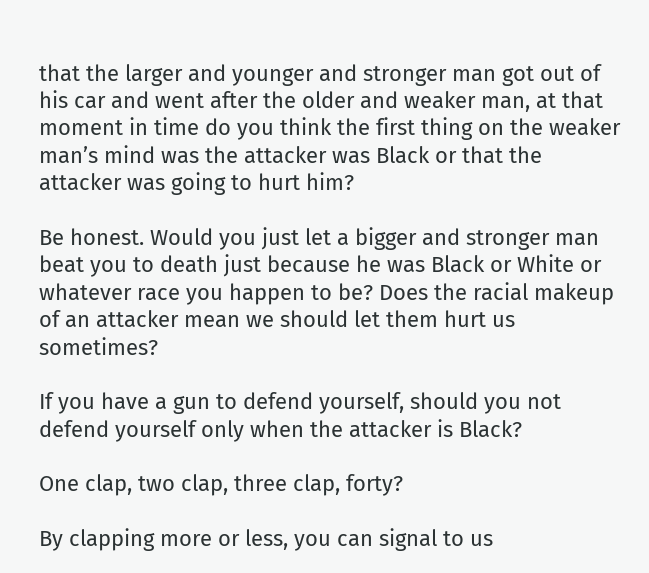that the larger and younger and stronger man got out of his car and went after the older and weaker man, at that moment in time do you think the first thing on the weaker man’s mind was the attacker was Black or that the attacker was going to hurt him?

Be honest. Would you just let a bigger and stronger man beat you to death just because he was Black or White or whatever race you happen to be? Does the racial makeup of an attacker mean we should let them hurt us sometimes?

If you have a gun to defend yourself, should you not defend yourself only when the attacker is Black?

One clap, two clap, three clap, forty?

By clapping more or less, you can signal to us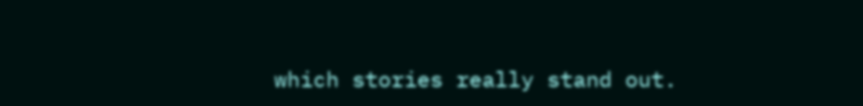which stories really stand out.